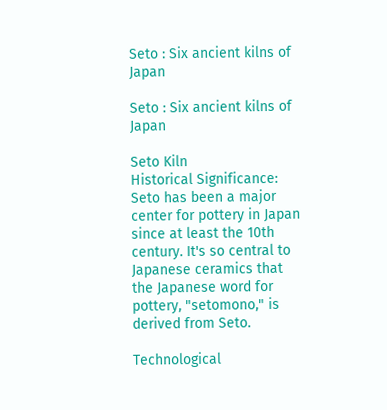Seto : Six ancient kilns of Japan

Seto : Six ancient kilns of Japan

Seto Kiln
Historical Significance: Seto has been a major center for pottery in Japan since at least the 10th century. It's so central to Japanese ceramics that the Japanese word for pottery, "setomono," is derived from Seto.

Technological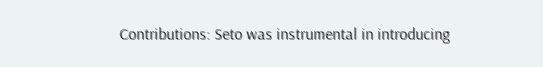Contributions: Seto was instrumental in introducing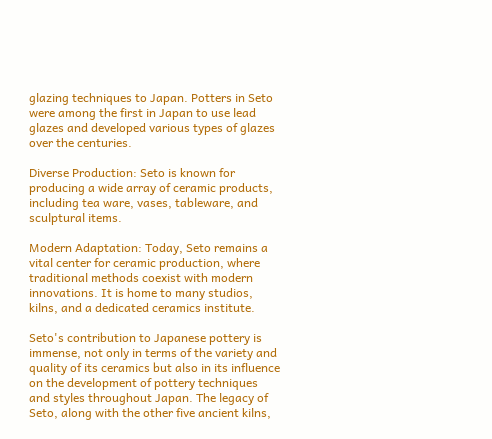glazing techniques to Japan. Potters in Seto were among the first in Japan to use lead glazes and developed various types of glazes over the centuries.

Diverse Production: Seto is known for producing a wide array of ceramic products, including tea ware, vases, tableware, and sculptural items.

Modern Adaptation: Today, Seto remains a vital center for ceramic production, where traditional methods coexist with modern innovations. It is home to many studios, kilns, and a dedicated ceramics institute.

Seto's contribution to Japanese pottery is immense, not only in terms of the variety and quality of its ceramics but also in its influence on the development of pottery techniques and styles throughout Japan. The legacy of Seto, along with the other five ancient kilns,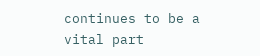continues to be a vital part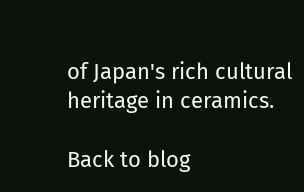of Japan's rich cultural heritage in ceramics.

Back to blog